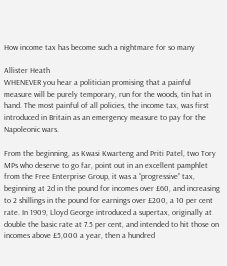How income tax has become such a nightmare for so many

Allister Heath
WHENEVER you hear a politician promising that a painful measure will be purely temporary, run for the woods, tin hat in hand. The most painful of all policies, the income tax, was first introduced in Britain as an emergency measure to pay for the Napoleonic wars.

From the beginning, as Kwasi Kwarteng and Priti Patel, two Tory MPs who deserve to go far, point out in an excellent pamphlet from the Free Enterprise Group, it was a “progressive” tax, beginning at 2d in the pound for incomes over £60, and increasing to 2 shillings in the pound for earnings over £200, a 10 per cent rate. In 1909, Lloyd George introduced a supertax, originally at double the basic rate at 7.5 per cent, and intended to hit those on incomes above £5,000 a year, then a hundred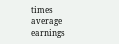times average earnings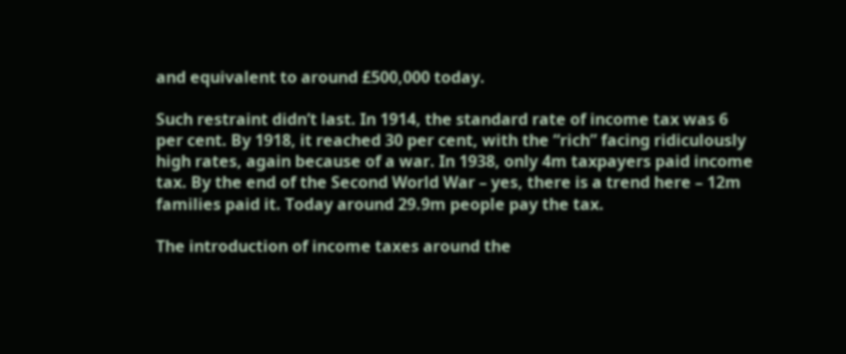and equivalent to around £500,000 today.

Such restraint didn’t last. In 1914, the standard rate of income tax was 6 per cent. By 1918, it reached 30 per cent, with the “rich” facing ridiculously high rates, again because of a war. In 1938, only 4m taxpayers paid income tax. By the end of the Second World War – yes, there is a trend here – 12m families paid it. Today around 29.9m people pay the tax.

The introduction of income taxes around the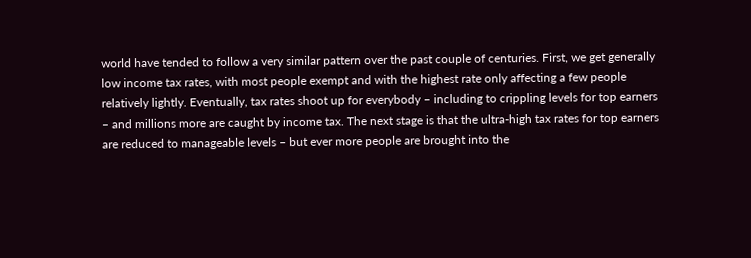world have tended to follow a very similar pattern over the past couple of centuries. First, we get generally low income tax rates, with most people exempt and with the highest rate only affecting a few people relatively lightly. Eventually, tax rates shoot up for everybody – including to crippling levels for top earners – and millions more are caught by income tax. The next stage is that the ultra-high tax rates for top earners are reduced to manageable levels – but ever more people are brought into the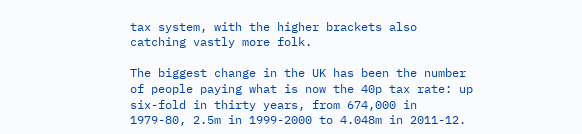tax system, with the higher brackets also catching vastly more folk.

The biggest change in the UK has been the number of people paying what is now the 40p tax rate: up six-fold in thirty years, from 674,000 in 1979-80, 2.5m in 1999-2000 to 4.048m in 2011-12.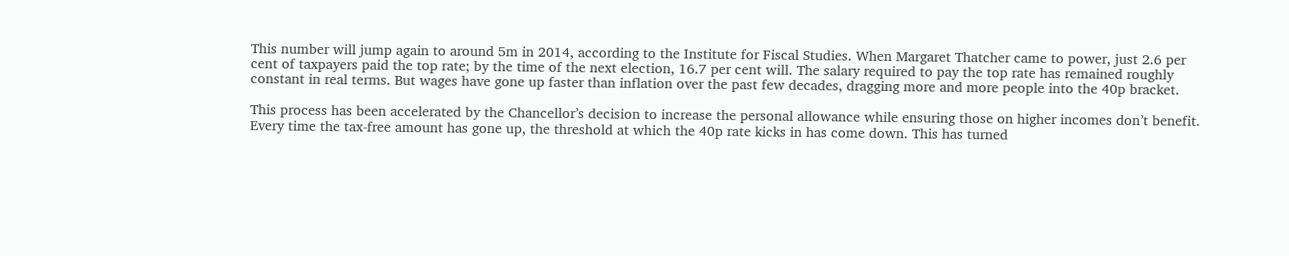This number will jump again to around 5m in 2014, according to the Institute for Fiscal Studies. When Margaret Thatcher came to power, just 2.6 per cent of taxpayers paid the top rate; by the time of the next election, 16.7 per cent will. The salary required to pay the top rate has remained roughly constant in real terms. But wages have gone up faster than inflation over the past few decades, dragging more and more people into the 40p bracket.

This process has been accelerated by the Chancellor’s decision to increase the personal allowance while ensuring those on higher incomes don’t benefit. Every time the tax-free amount has gone up, the threshold at which the 40p rate kicks in has come down. This has turned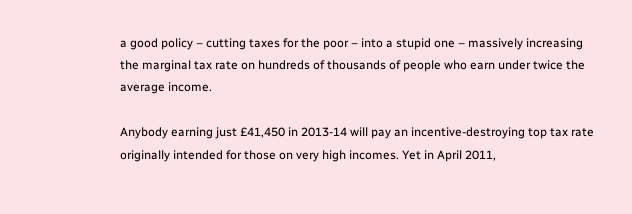a good policy – cutting taxes for the poor – into a stupid one – massively increasing the marginal tax rate on hundreds of thousands of people who earn under twice the average income.

Anybody earning just £41,450 in 2013-14 will pay an incentive-destroying top tax rate originally intended for those on very high incomes. Yet in April 2011,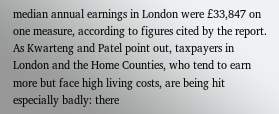median annual earnings in London were £33,847 on one measure, according to figures cited by the report. As Kwarteng and Patel point out, taxpayers in London and the Home Counties, who tend to earn more but face high living costs, are being hit especially badly: there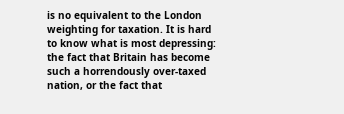is no equivalent to the London weighting for taxation. It is hard to know what is most depressing: the fact that Britain has become such a horrendously over-taxed nation, or the fact that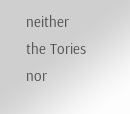neither the Tories nor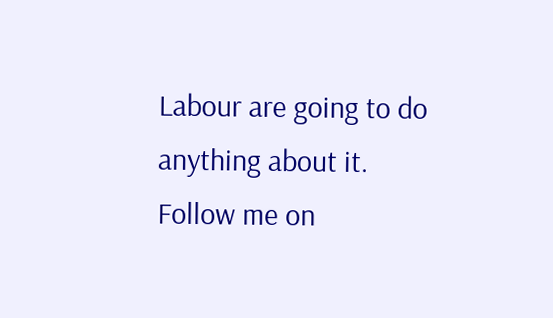Labour are going to do anything about it.
Follow me on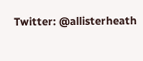Twitter: @allisterheath